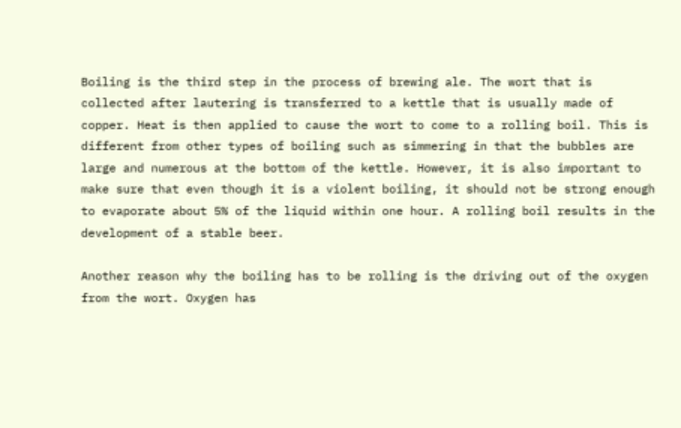Boiling is the third step in the process of brewing ale. The wort that is collected after lautering is transferred to a kettle that is usually made of copper. Heat is then applied to cause the wort to come to a rolling boil. This is different from other types of boiling such as simmering in that the bubbles are large and numerous at the bottom of the kettle. However, it is also important to make sure that even though it is a violent boiling, it should not be strong enough to evaporate about 5% of the liquid within one hour. A rolling boil results in the development of a stable beer.

Another reason why the boiling has to be rolling is the driving out of the oxygen from the wort. Oxygen has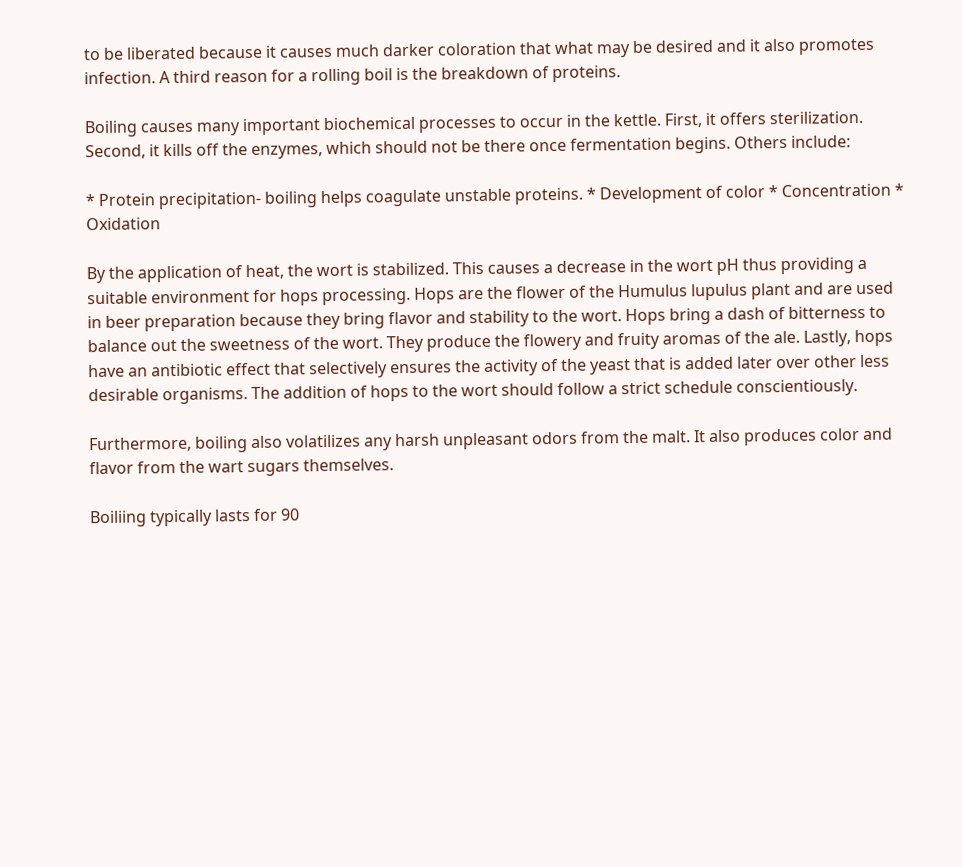to be liberated because it causes much darker coloration that what may be desired and it also promotes infection. A third reason for a rolling boil is the breakdown of proteins.

Boiling causes many important biochemical processes to occur in the kettle. First, it offers sterilization. Second, it kills off the enzymes, which should not be there once fermentation begins. Others include:

* Protein precipitation- boiling helps coagulate unstable proteins. * Development of color * Concentration * Oxidation

By the application of heat, the wort is stabilized. This causes a decrease in the wort pH thus providing a suitable environment for hops processing. Hops are the flower of the Humulus lupulus plant and are used in beer preparation because they bring flavor and stability to the wort. Hops bring a dash of bitterness to balance out the sweetness of the wort. They produce the flowery and fruity aromas of the ale. Lastly, hops have an antibiotic effect that selectively ensures the activity of the yeast that is added later over other less desirable organisms. The addition of hops to the wort should follow a strict schedule conscientiously.

Furthermore, boiling also volatilizes any harsh unpleasant odors from the malt. It also produces color and flavor from the wart sugars themselves.

Boiliing typically lasts for 90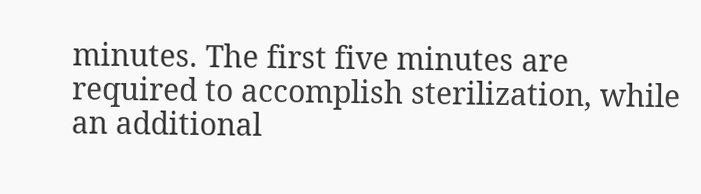minutes. The first five minutes are required to accomplish sterilization, while an additional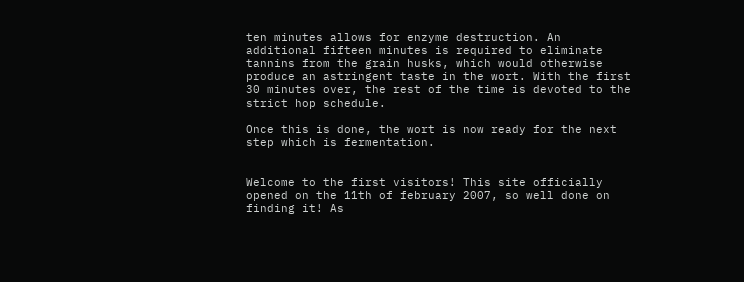ten minutes allows for enzyme destruction. An additional fifteen minutes is required to eliminate tannins from the grain husks, which would otherwise produce an astringent taste in the wort. With the first 30 minutes over, the rest of the time is devoted to the strict hop schedule.

Once this is done, the wort is now ready for the next step which is fermentation.


Welcome to the first visitors! This site officially opened on the 11th of february 2007, so well done on finding it! As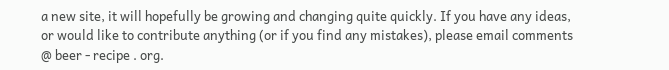a new site, it will hopefully be growing and changing quite quickly. If you have any ideas, or would like to contribute anything (or if you find any mistakes), please email comments @ beer - recipe . org.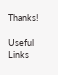Thanks!

Useful Links